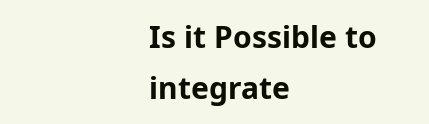Is it Possible to integrate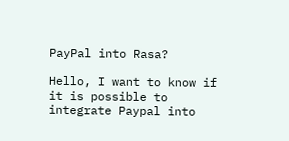PayPal into Rasa?

Hello, I want to know if it is possible to integrate Paypal into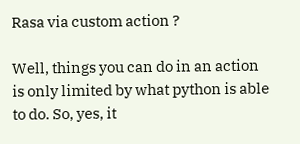Rasa via custom action ?

Well, things you can do in an action is only limited by what python is able to do. So, yes, it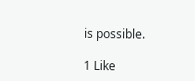is possible.

1 Like